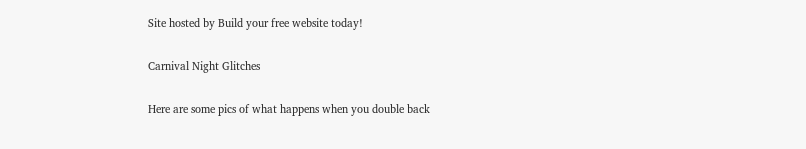Site hosted by Build your free website today!

Carnival Night Glitches

Here are some pics of what happens when you double back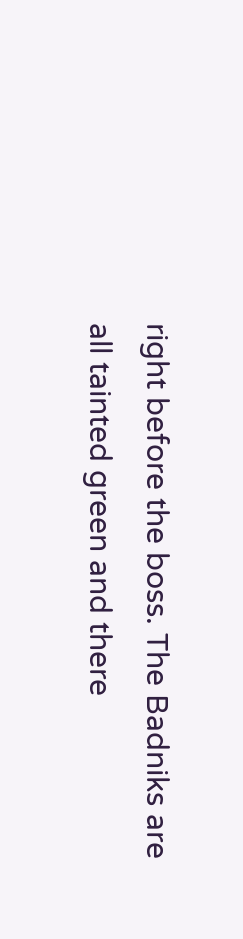right before the boss. The Badniks are all tainted green and there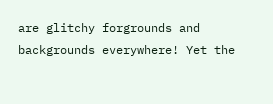are glitchy forgrounds and backgrounds everywhere! Yet the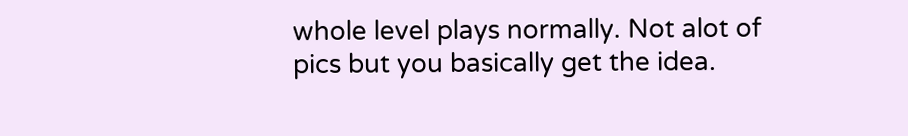whole level plays normally. Not alot of pics but you basically get the idea.